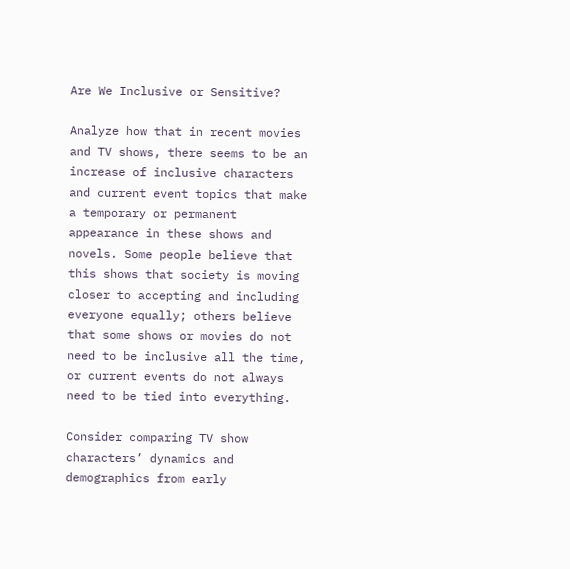Are We Inclusive or Sensitive?

Analyze how that in recent movies and TV shows, there seems to be an increase of inclusive characters and current event topics that make a temporary or permanent appearance in these shows and novels. Some people believe that this shows that society is moving closer to accepting and including everyone equally; others believe that some shows or movies do not need to be inclusive all the time, or current events do not always need to be tied into everything.

Consider comparing TV show characters’ dynamics and demographics from early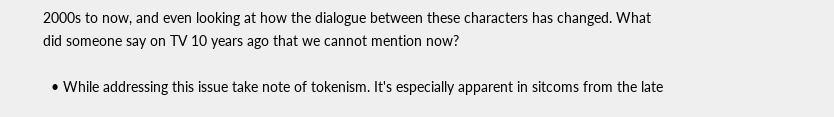2000s to now, and even looking at how the dialogue between these characters has changed. What did someone say on TV 10 years ago that we cannot mention now?

  • While addressing this issue take note of tokenism. It's especially apparent in sitcoms from the late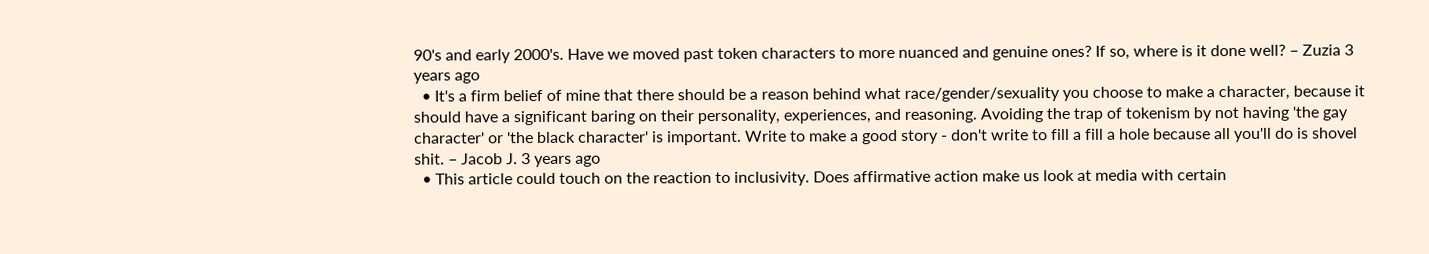90's and early 2000's. Have we moved past token characters to more nuanced and genuine ones? If so, where is it done well? – Zuzia 3 years ago
  • It's a firm belief of mine that there should be a reason behind what race/gender/sexuality you choose to make a character, because it should have a significant baring on their personality, experiences, and reasoning. Avoiding the trap of tokenism by not having 'the gay character' or 'the black character' is important. Write to make a good story - don't write to fill a fill a hole because all you'll do is shovel shit. – Jacob J. 3 years ago
  • This article could touch on the reaction to inclusivity. Does affirmative action make us look at media with certain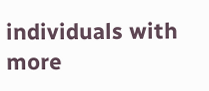individuals with more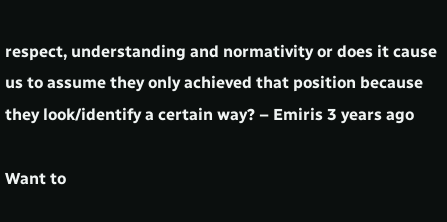respect, understanding and normativity or does it cause us to assume they only achieved that position because they look/identify a certain way? – Emiris 3 years ago

Want to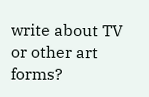write about TV or other art forms?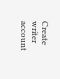Create writer account